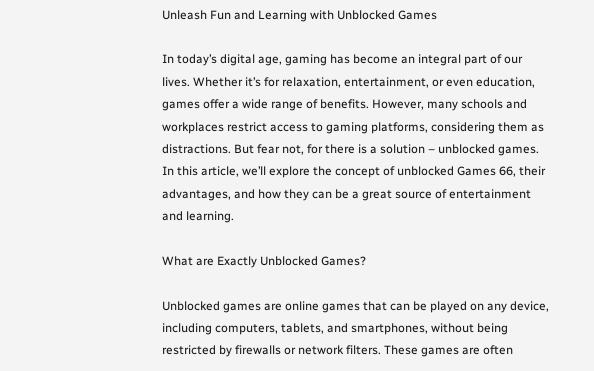Unleash Fun and Learning with Unblocked Games

In today’s digital age, gaming has become an integral part of our lives. Whether it’s for relaxation, entertainment, or even education, games offer a wide range of benefits. However, many schools and workplaces restrict access to gaming platforms, considering them as distractions. But fear not, for there is a solution – unblocked games. In this article, we’ll explore the concept of unblocked Games 66, their advantages, and how they can be a great source of entertainment and learning.

What are Exactly Unblocked Games?

Unblocked games are online games that can be played on any device, including computers, tablets, and smartphones, without being restricted by firewalls or network filters. These games are often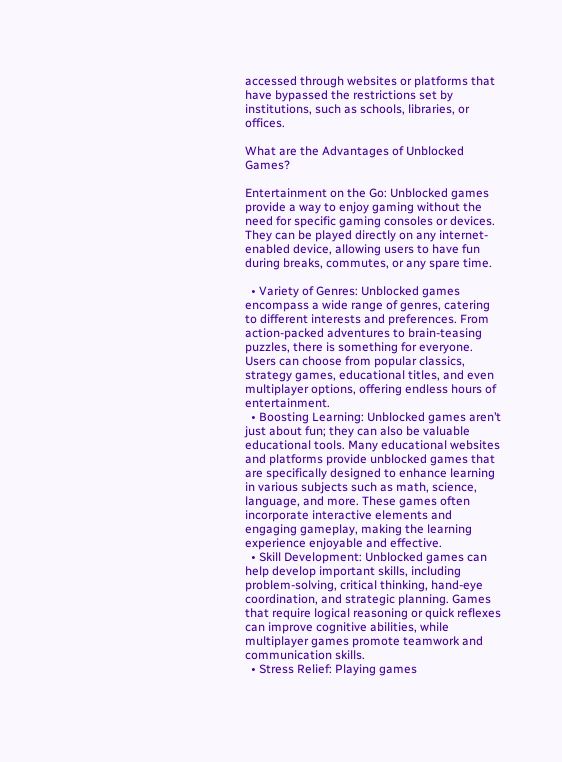accessed through websites or platforms that have bypassed the restrictions set by institutions, such as schools, libraries, or offices.

What are the Advantages of Unblocked Games?

Entertainment on the Go: Unblocked games provide a way to enjoy gaming without the need for specific gaming consoles or devices. They can be played directly on any internet-enabled device, allowing users to have fun during breaks, commutes, or any spare time.

  • Variety of Genres: Unblocked games encompass a wide range of genres, catering to different interests and preferences. From action-packed adventures to brain-teasing puzzles, there is something for everyone. Users can choose from popular classics, strategy games, educational titles, and even multiplayer options, offering endless hours of entertainment.
  • Boosting Learning: Unblocked games aren’t just about fun; they can also be valuable educational tools. Many educational websites and platforms provide unblocked games that are specifically designed to enhance learning in various subjects such as math, science, language, and more. These games often incorporate interactive elements and engaging gameplay, making the learning experience enjoyable and effective.
  • Skill Development: Unblocked games can help develop important skills, including problem-solving, critical thinking, hand-eye coordination, and strategic planning. Games that require logical reasoning or quick reflexes can improve cognitive abilities, while multiplayer games promote teamwork and communication skills.
  • Stress Relief: Playing games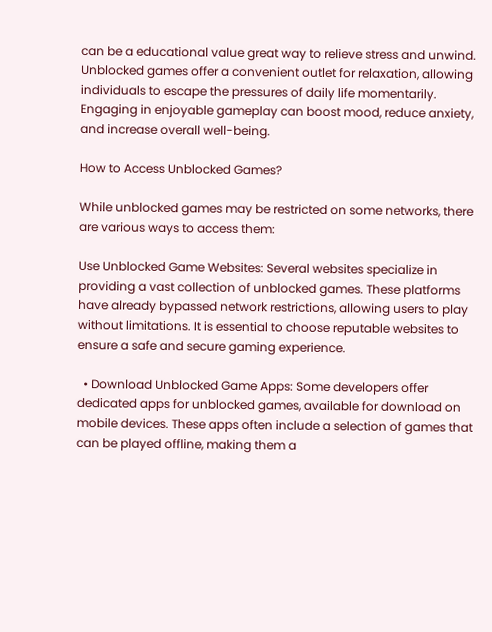can be a educational value great way to relieve stress and unwind. Unblocked games offer a convenient outlet for relaxation, allowing individuals to escape the pressures of daily life momentarily. Engaging in enjoyable gameplay can boost mood, reduce anxiety, and increase overall well-being.

How to Access Unblocked Games?

While unblocked games may be restricted on some networks, there are various ways to access them:

Use Unblocked Game Websites: Several websites specialize in providing a vast collection of unblocked games. These platforms have already bypassed network restrictions, allowing users to play without limitations. It is essential to choose reputable websites to ensure a safe and secure gaming experience.

  • Download Unblocked Game Apps: Some developers offer dedicated apps for unblocked games, available for download on mobile devices. These apps often include a selection of games that can be played offline, making them a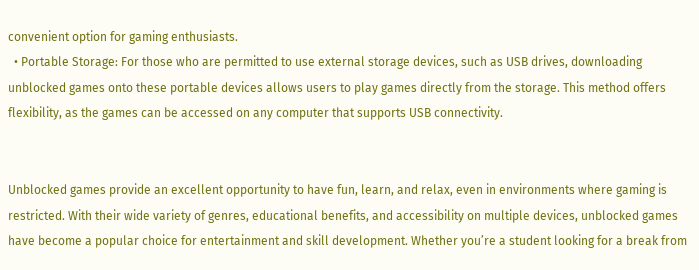convenient option for gaming enthusiasts.
  • Portable Storage: For those who are permitted to use external storage devices, such as USB drives, downloading unblocked games onto these portable devices allows users to play games directly from the storage. This method offers flexibility, as the games can be accessed on any computer that supports USB connectivity.


Unblocked games provide an excellent opportunity to have fun, learn, and relax, even in environments where gaming is restricted. With their wide variety of genres, educational benefits, and accessibility on multiple devices, unblocked games have become a popular choice for entertainment and skill development. Whether you’re a student looking for a break from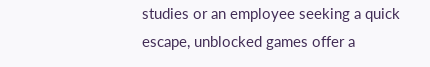studies or an employee seeking a quick escape, unblocked games offer a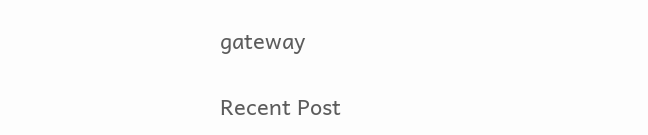gateway

Recent Post